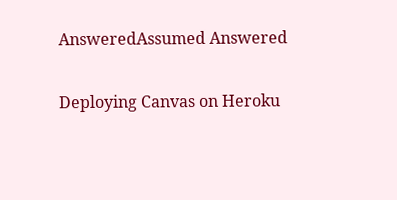AnsweredAssumed Answered

Deploying Canvas on Heroku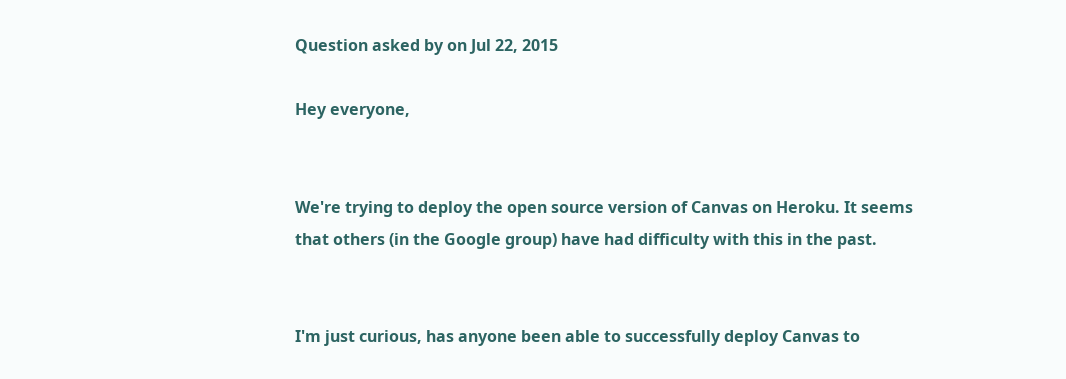Question asked by on Jul 22, 2015

Hey everyone,


We're trying to deploy the open source version of Canvas on Heroku. It seems that others (in the Google group) have had difficulty with this in the past.


I'm just curious, has anyone been able to successfully deploy Canvas to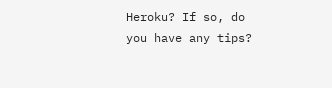Heroku? If so, do you have any tips?